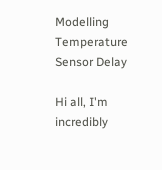Modelling Temperature Sensor Delay

Hi all, I'm incredibly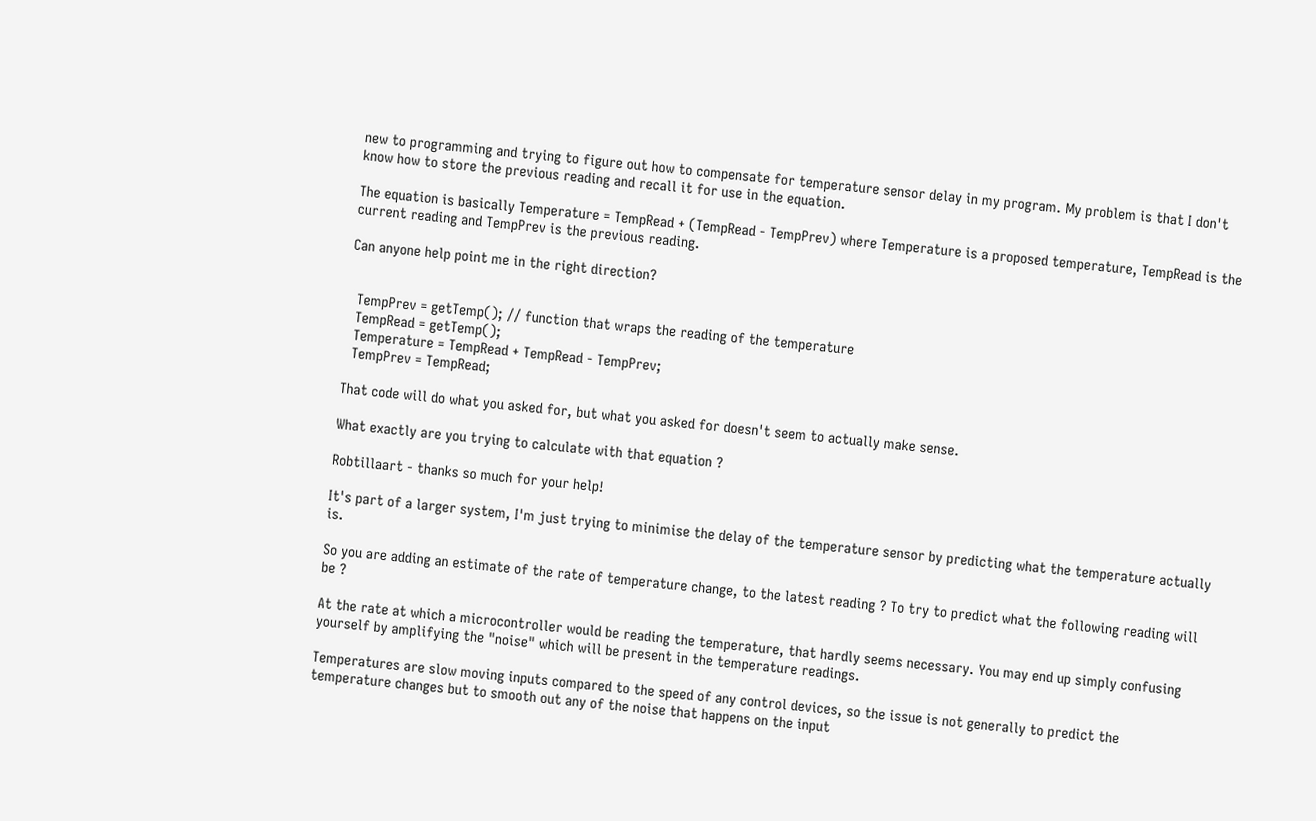new to programming and trying to figure out how to compensate for temperature sensor delay in my program. My problem is that I don't know how to store the previous reading and recall it for use in the equation.

The equation is basically Temperature = TempRead + (TempRead - TempPrev) where Temperature is a proposed temperature, TempRead is the current reading and TempPrev is the previous reading.

Can anyone help point me in the right direction?


  TempPrev = getTemp(); // function that wraps the reading of the temperature
  TempRead = getTemp();
  Temperature = TempRead + TempRead - TempPrev;
  TempPrev = TempRead;

That code will do what you asked for, but what you asked for doesn't seem to actually make sense.

What exactly are you trying to calculate with that equation ?

Robtillaart - thanks so much for your help!

It's part of a larger system, I'm just trying to minimise the delay of the temperature sensor by predicting what the temperature actually is.

So you are adding an estimate of the rate of temperature change, to the latest reading ? To try to predict what the following reading will be ?

At the rate at which a microcontroller would be reading the temperature, that hardly seems necessary. You may end up simply confusing yourself by amplifying the "noise" which will be present in the temperature readings.

Temperatures are slow moving inputs compared to the speed of any control devices, so the issue is not generally to predict the temperature changes but to smooth out any of the noise that happens on the input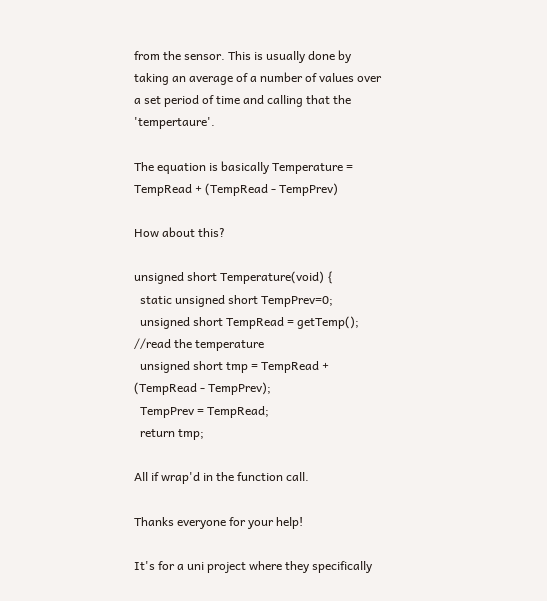from the sensor. This is usually done by taking an average of a number of values over a set period of time and calling that the 'tempertaure'.

The equation is basically Temperature = TempRead + (TempRead - TempPrev)

How about this?

unsigned short Temperature(void) {
  static unsigned short TempPrev=0;
  unsigned short TempRead = getTemp(); //read the temperature
  unsigned short tmp = TempRead + (TempRead - TempPrev);
  TempPrev = TempRead;
  return tmp;

All if wrap'd in the function call.

Thanks everyone for your help!

It's for a uni project where they specifically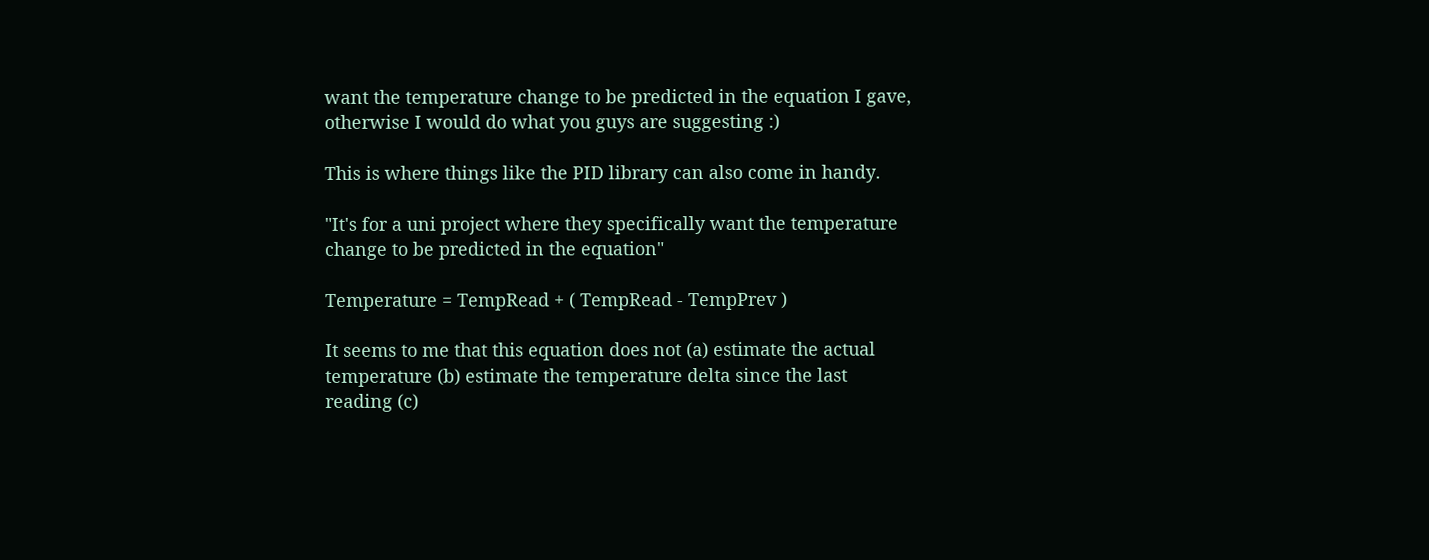want the temperature change to be predicted in the equation I gave, otherwise I would do what you guys are suggesting :)

This is where things like the PID library can also come in handy.

"It's for a uni project where they specifically want the temperature change to be predicted in the equation"

Temperature = TempRead + ( TempRead - TempPrev )

It seems to me that this equation does not (a) estimate the actual temperature (b) estimate the temperature delta since the last reading (c)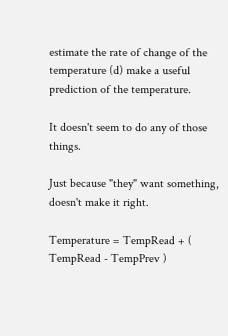estimate the rate of change of the temperature (d) make a useful prediction of the temperature.

It doesn't seem to do any of those things.

Just because "they" want something, doesn't make it right.

Temperature = TempRead + ( TempRead - TempPrev )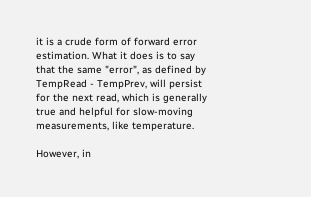it is a crude form of forward error estimation. What it does is to say that the same "error", as defined by TempRead - TempPrev, will persist for the next read, which is generally true and helpful for slow-moving measurements, like temperature.

However, in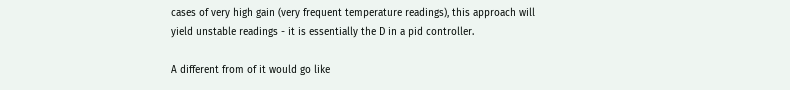cases of very high gain (very frequent temperature readings), this approach will yield unstable readings - it is essentially the D in a pid controller.

A different from of it would go like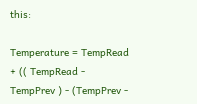this:

Temperature = TempRead + (( TempRead - TempPrev ) - (TempPrev -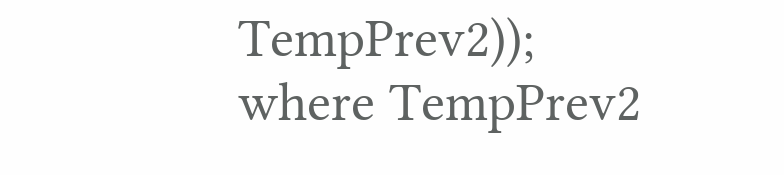TempPrev2)); where TempPrev2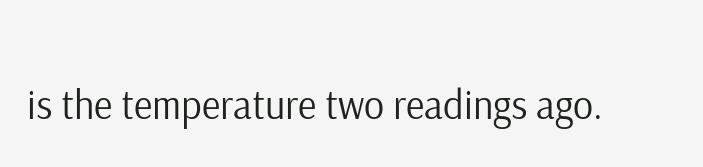is the temperature two readings ago.